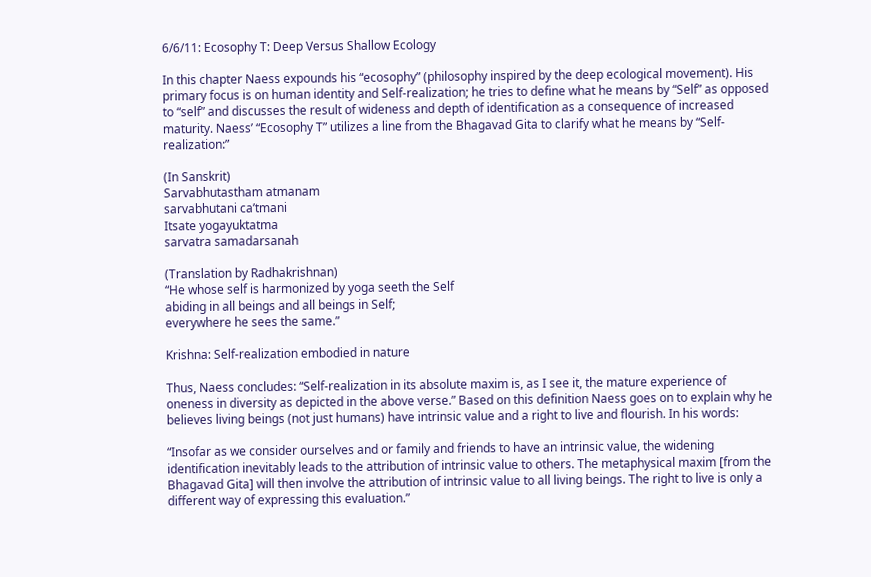6/6/11: Ecosophy T: Deep Versus Shallow Ecology

In this chapter Naess expounds his “ecosophy” (philosophy inspired by the deep ecological movement). His primary focus is on human identity and Self-realization; he tries to define what he means by “Self” as opposed to “self” and discusses the result of wideness and depth of identification as a consequence of increased maturity. Naess’ “Ecosophy T” utilizes a line from the Bhagavad Gita to clarify what he means by “Self-realization:”

(In Sanskrit)
Sarvabhutastham atmanam
sarvabhutani ca’tmani
Itsate yogayuktatma
sarvatra samadarsanah

(Translation by Radhakrishnan)
“He whose self is harmonized by yoga seeth the Self
abiding in all beings and all beings in Self;
everywhere he sees the same.”

Krishna: Self-realization embodied in nature

Thus, Naess concludes: “Self-realization in its absolute maxim is, as I see it, the mature experience of oneness in diversity as depicted in the above verse.” Based on this definition Naess goes on to explain why he believes living beings (not just humans) have intrinsic value and a right to live and flourish. In his words:

“Insofar as we consider ourselves and or family and friends to have an intrinsic value, the widening identification inevitably leads to the attribution of intrinsic value to others. The metaphysical maxim [from the Bhagavad Gita] will then involve the attribution of intrinsic value to all living beings. The right to live is only a different way of expressing this evaluation.”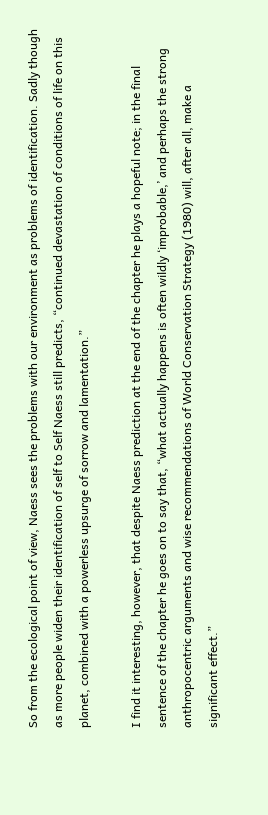So from the ecological point of view, Naess sees the problems with our environment as problems of identification. Sadly though as more people widen their identification of self to Self Naess still predicts, “continued devastation of conditions of life on this planet, combined with a powerless upsurge of sorrow and lamentation.”

I find it interesting, however, that despite Naess prediction at the end of the chapter he plays a hopeful note; in the final sentence of the chapter he goes on to say that, “what actually happens is often wildly ‘improbable,’ and perhaps the strong anthropocentric arguments and wise recommendations of World Conservation Strategy (1980) will, after all, make a significant effect.”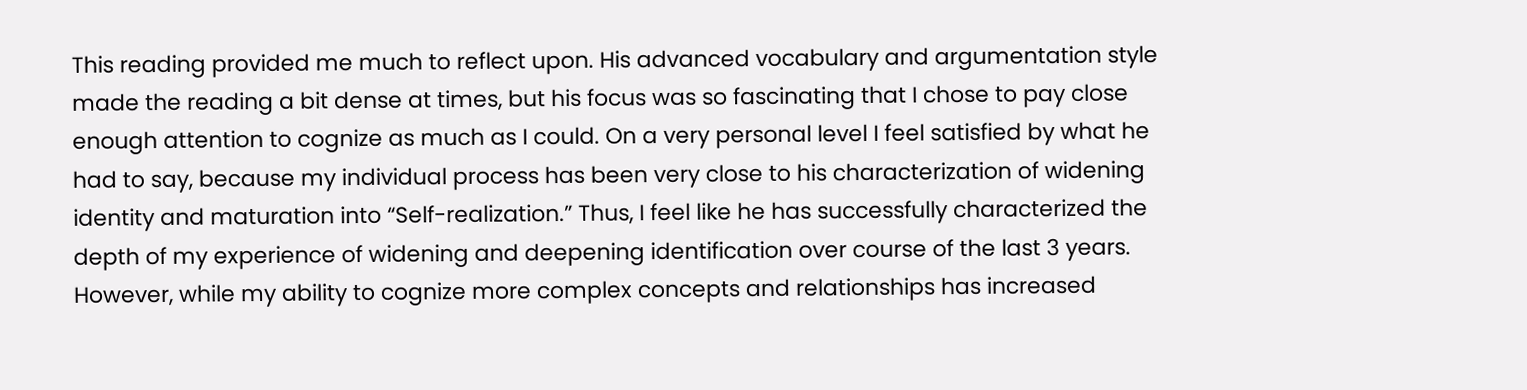This reading provided me much to reflect upon. His advanced vocabulary and argumentation style made the reading a bit dense at times, but his focus was so fascinating that I chose to pay close enough attention to cognize as much as I could. On a very personal level I feel satisfied by what he had to say, because my individual process has been very close to his characterization of widening identity and maturation into “Self-realization.” Thus, I feel like he has successfully characterized the depth of my experience of widening and deepening identification over course of the last 3 years. However, while my ability to cognize more complex concepts and relationships has increased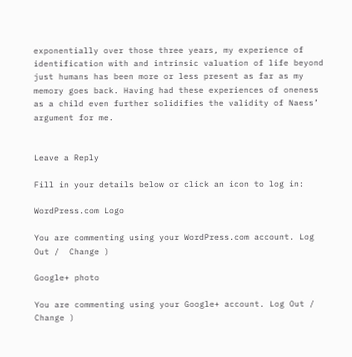exponentially over those three years, my experience of identification with and intrinsic valuation of life beyond just humans has been more or less present as far as my memory goes back. Having had these experiences of oneness as a child even further solidifies the validity of Naess’ argument for me.


Leave a Reply

Fill in your details below or click an icon to log in:

WordPress.com Logo

You are commenting using your WordPress.com account. Log Out /  Change )

Google+ photo

You are commenting using your Google+ account. Log Out /  Change )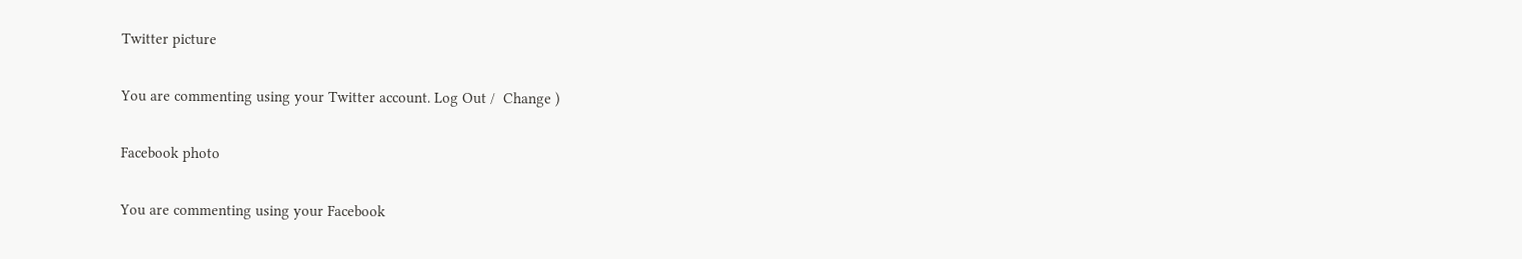Twitter picture

You are commenting using your Twitter account. Log Out /  Change )

Facebook photo

You are commenting using your Facebook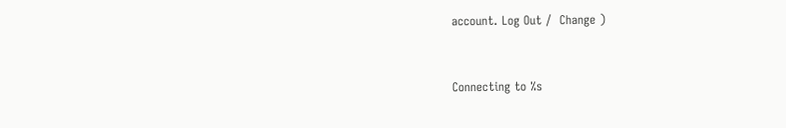account. Log Out /  Change )


Connecting to %s